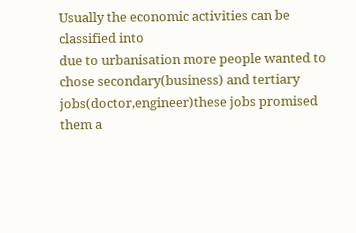Usually the economic activities can be classified into
due to urbanisation more people wanted to chose secondary(business) and tertiary jobs(doctor,engineer)these jobs promised them a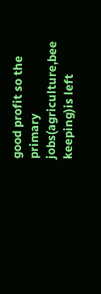good profit so the primary jobs(agriculture,bee keeping)is left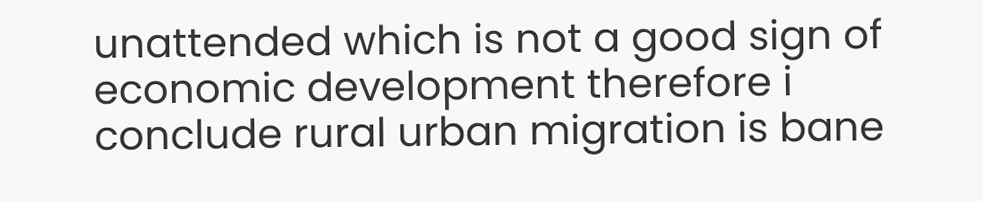unattended which is not a good sign of economic development therefore i conclude rural urban migration is bane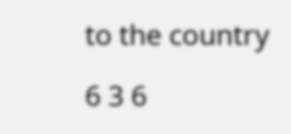to the country

6 3 6